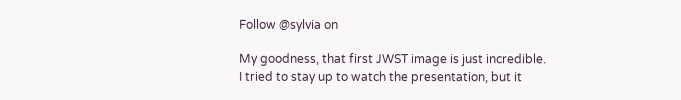Follow @sylvia on

My goodness, that first JWST image is just incredible. I tried to stay up to watch the presentation, but it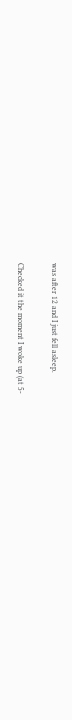was after 12 and I just fell asleep.

Checked it the moment I woke up (at 5-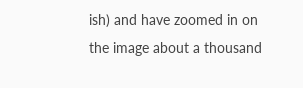ish) and have zoomed in on the image about a thousand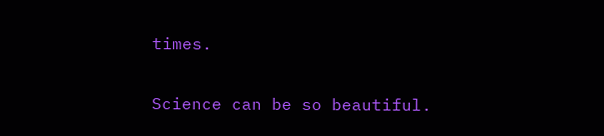times.

Science can be so beautiful.